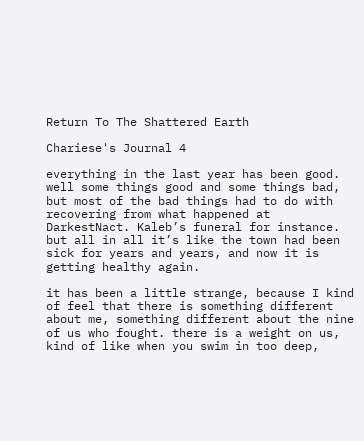Return To The Shattered Earth

Chariese's Journal 4

everything in the last year has been good. well some things good and some things bad, but most of the bad things had to do with recovering from what happened at DarkestNact. Kaleb’s funeral for instance. but all in all it’s like the town had been sick for years and years, and now it is getting healthy again.

it has been a little strange, because I kind of feel that there is something different about me, something different about the nine of us who fought. there is a weight on us, kind of like when you swim in too deep,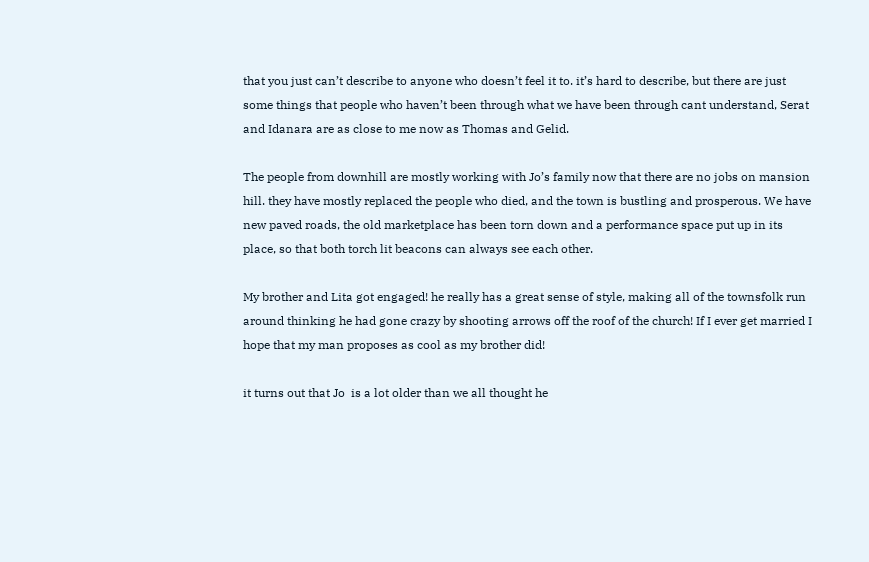that you just can’t describe to anyone who doesn’t feel it to. it’s hard to describe, but there are just some things that people who haven’t been through what we have been through cant understand, Serat and Idanara are as close to me now as Thomas and Gelid.

The people from downhill are mostly working with Jo’s family now that there are no jobs on mansion hill. they have mostly replaced the people who died, and the town is bustling and prosperous. We have new paved roads, the old marketplace has been torn down and a performance space put up in its place, so that both torch lit beacons can always see each other.

My brother and Lita got engaged! he really has a great sense of style, making all of the townsfolk run around thinking he had gone crazy by shooting arrows off the roof of the church! If I ever get married I hope that my man proposes as cool as my brother did!

it turns out that Jo  is a lot older than we all thought he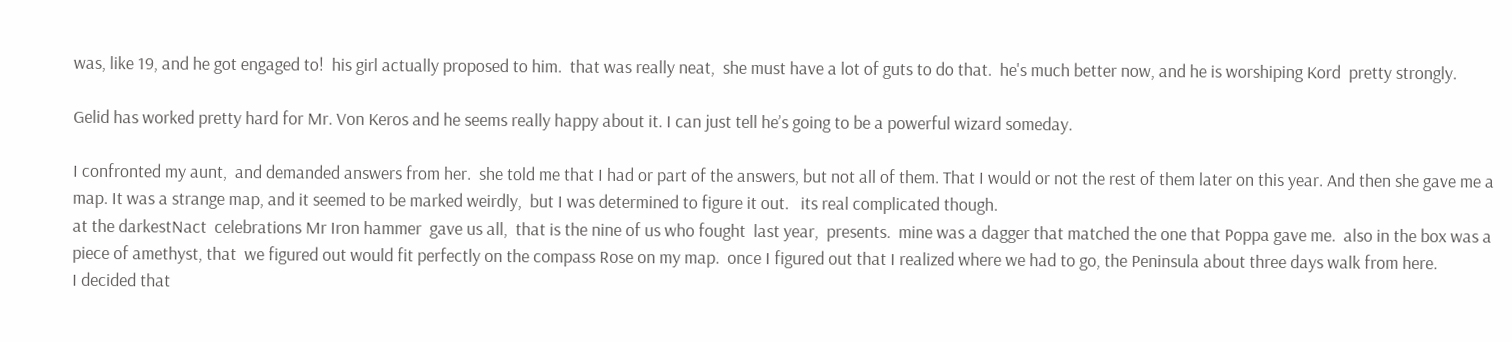was, like 19, and he got engaged to!  his girl actually proposed to him.  that was really neat,  she must have a lot of guts to do that.  he's much better now, and he is worshiping Kord  pretty strongly.

Gelid has worked pretty hard for Mr. Von Keros and he seems really happy about it. I can just tell he’s going to be a powerful wizard someday.

I confronted my aunt,  and demanded answers from her.  she told me that I had or part of the answers, but not all of them. That I would or not the rest of them later on this year. And then she gave me a map. It was a strange map, and it seemed to be marked weirdly,  but I was determined to figure it out.   its real complicated though.
at the darkestNact  celebrations Mr Iron hammer  gave us all,  that is the nine of us who fought  last year,  presents.  mine was a dagger that matched the one that Poppa gave me.  also in the box was a piece of amethyst, that  we figured out would fit perfectly on the compass Rose on my map.  once I figured out that I realized where we had to go, the Peninsula about three days walk from here.
I decided that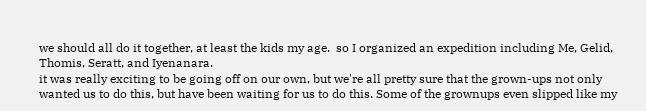we should all do it together, at least the kids my age.  so I organized an expedition including Me, Gelid, Thomis, Seratt, and Iyenanara.
it was really exciting to be going off on our own, but we're all pretty sure that the grown-ups not only wanted us to do this, but have been waiting for us to do this. Some of the grownups even slipped like my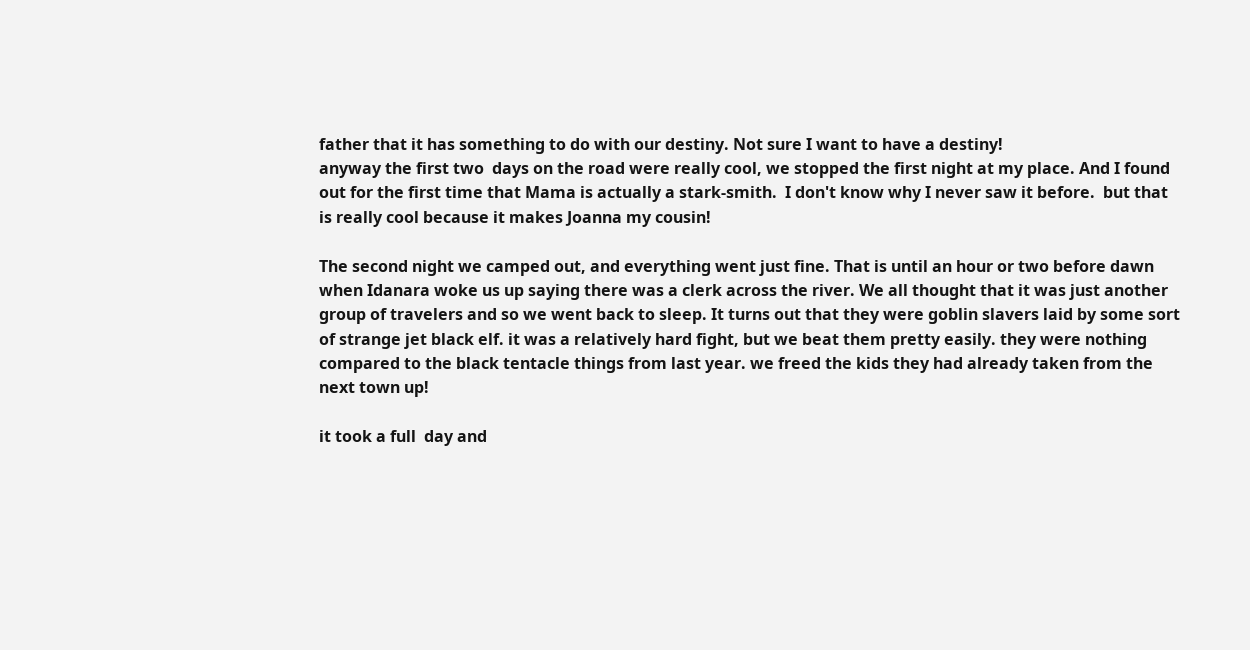father that it has something to do with our destiny. Not sure I want to have a destiny!
anyway the first two  days on the road were really cool, we stopped the first night at my place. And I found out for the first time that Mama is actually a stark-smith.  I don't know why I never saw it before.  but that is really cool because it makes Joanna my cousin!

The second night we camped out, and everything went just fine. That is until an hour or two before dawn when Idanara woke us up saying there was a clerk across the river. We all thought that it was just another group of travelers and so we went back to sleep. It turns out that they were goblin slavers laid by some sort of strange jet black elf. it was a relatively hard fight, but we beat them pretty easily. they were nothing compared to the black tentacle things from last year. we freed the kids they had already taken from the next town up!

it took a full  day and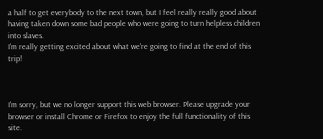a half to get everybody to the next town, but I feel really really good about having taken down some bad people who were going to turn helpless children into slaves.
I'm really getting excited about what we're going to find at the end of this trip!



I'm sorry, but we no longer support this web browser. Please upgrade your browser or install Chrome or Firefox to enjoy the full functionality of this site.